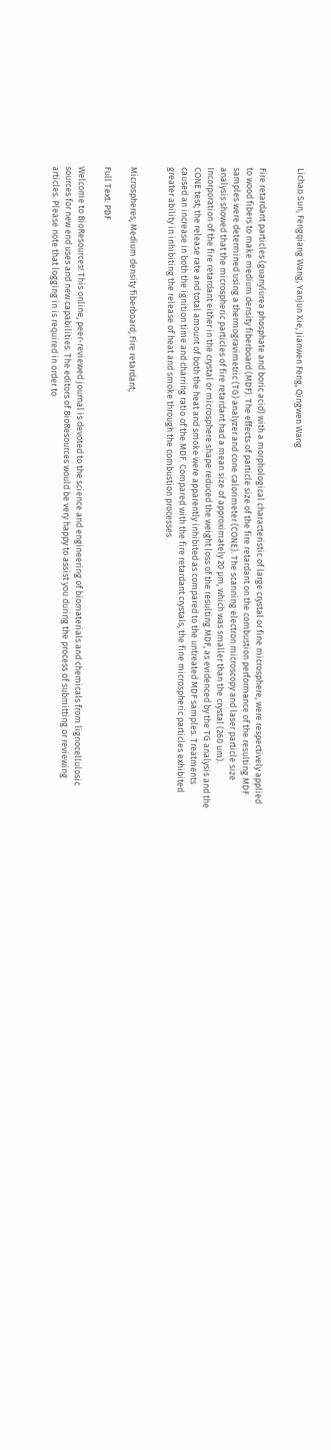Lichao Sun, Fengqiang Wang, Yanjun Xie, Jianwen Feng, Qingwen Wang


Fire retardant particles (guanylurea phosphate and boric acid) with a morphological characteristic of large crystal or fine microsphere, were respectively applied to wood fibers to make medium density fiberboard (MDF). The effects of particle size of the fire retardant on the combustion performance of the resulting MDF samples were determined using a thermogravimetric (TG) analyzer and cone calorimeter (CONE). The scanning electron microscopy and laser particle size analysis showed that the microspheric particles of fire retardant had a mean size of approximately 20 µm, which was smaller than the crystal (260 um). Incorporation of the fire retardant either in the crystal or microsphere shape reduced the weight loss of the resulting MDF, as evidenced by the TG analysis and the CONE test; the release rate and total amount of both the heat and smoke were apparently inhibited as compared to the untreated MDF samples. Treatments caused an increase in both the ignition time and charring ratio of the MDF. Compared with the fire retardant crystals, the fine microspheric particles exhibited greater ability in inhibiting the release of heat and smoke through the combustion processes.


Microspheres; Medium density fiberboard; Fire retardant;

Full Text: PDF

Welcome to BioResources! This online, peer-reviewed journal is devoted to the science and engineering of biomaterials and chemicals from lignocellulosic sources for new end uses and new capabilities. The editors of BioResources would be very happy to assist you during the process of submitting or reviewing articles. Please note that logging in is required in order to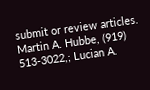submit or review articles. Martin A. Hubbe, (919) 513-3022,; Lucian A.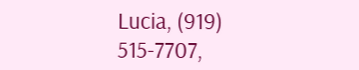Lucia, (919) 515-7707,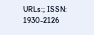URLs:; ISSN: 1930-2126